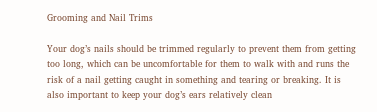Grooming and Nail Trims

Your dog’s nails should be trimmed regularly to prevent them from getting too long, which can be uncomfortable for them to walk with and runs the risk of a nail getting caught in something and tearing or breaking. It is also important to keep your dog’s ears relatively clean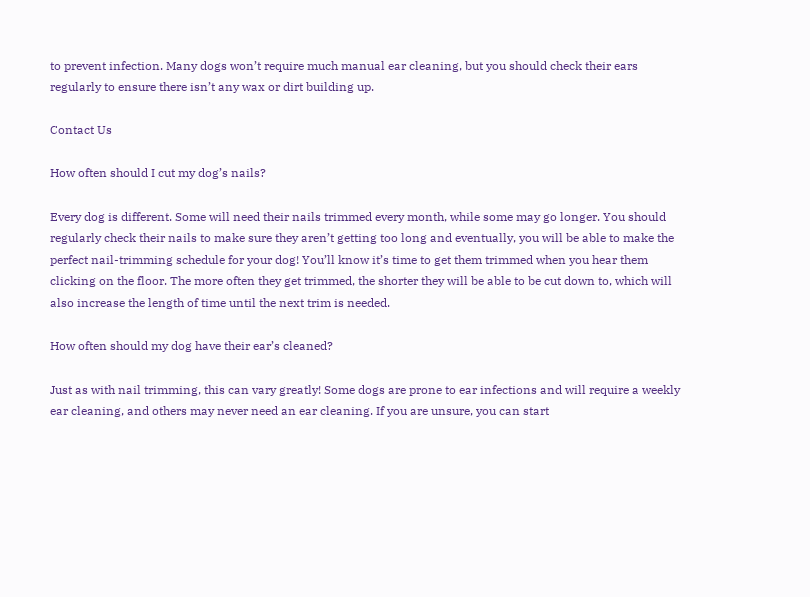to prevent infection. Many dogs won’t require much manual ear cleaning, but you should check their ears regularly to ensure there isn’t any wax or dirt building up.

Contact Us

How often should I cut my dog’s nails?

Every dog is different. Some will need their nails trimmed every month, while some may go longer. You should regularly check their nails to make sure they aren’t getting too long and eventually, you will be able to make the perfect nail-trimming schedule for your dog! You’ll know it’s time to get them trimmed when you hear them clicking on the floor. The more often they get trimmed, the shorter they will be able to be cut down to, which will also increase the length of time until the next trim is needed.

How often should my dog have their ear’s cleaned?

Just as with nail trimming, this can vary greatly! Some dogs are prone to ear infections and will require a weekly ear cleaning, and others may never need an ear cleaning. If you are unsure, you can start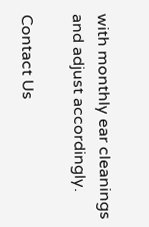with monthly ear cleanings and adjust accordingly.

Contact Us